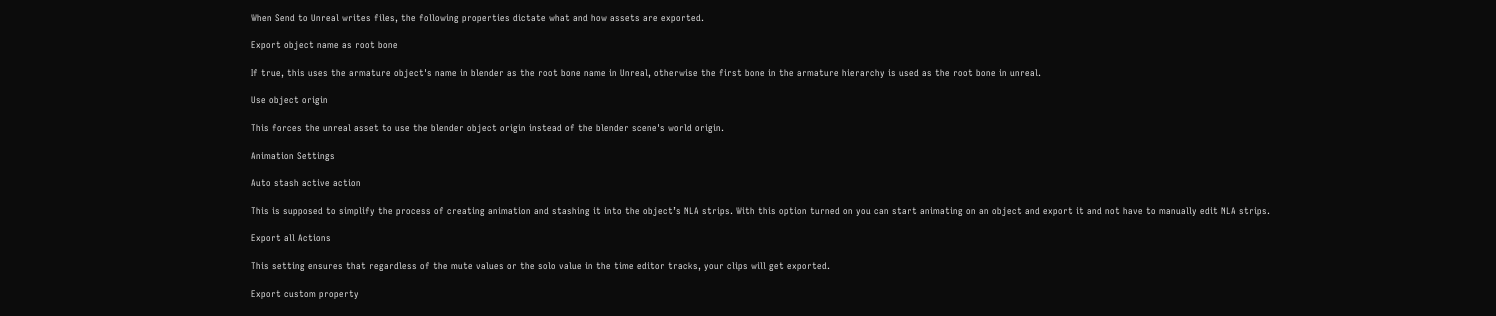When Send to Unreal writes files, the following properties dictate what and how assets are exported.

Export object name as root bone

If true, this uses the armature object's name in blender as the root bone name in Unreal, otherwise the first bone in the armature hierarchy is used as the root bone in unreal.

Use object origin

This forces the unreal asset to use the blender object origin instead of the blender scene's world origin.

Animation Settings

Auto stash active action

This is supposed to simplify the process of creating animation and stashing it into the object’s NLA strips. With this option turned on you can start animating on an object and export it and not have to manually edit NLA strips.

Export all Actions

This setting ensures that regardless of the mute values or the solo value in the time editor tracks, your clips will get exported.

Export custom property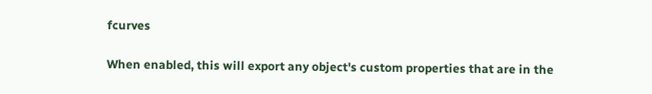fcurves

When enabled, this will export any object's custom properties that are in the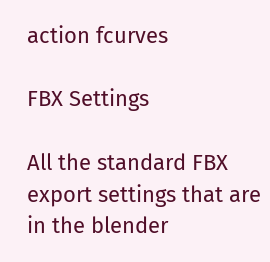action fcurves

FBX Settings

All the standard FBX export settings that are in the blender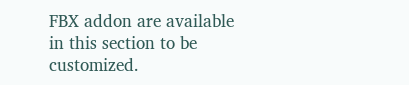FBX addon are available in this section to be customized.